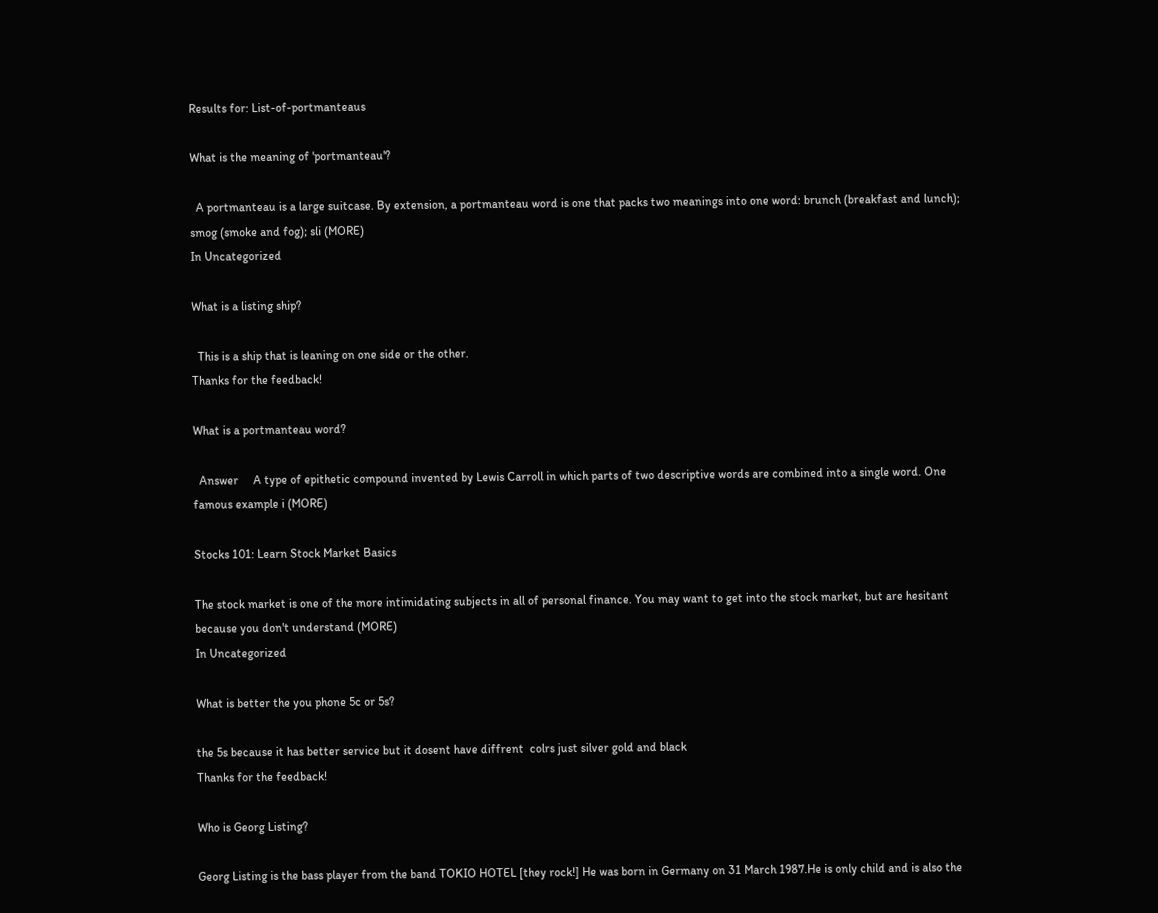Results for: List-of-portmanteaus

What is the meaning of 'portmanteau'?

  A portmanteau is a large suitcase. By extension, a portmanteau word is one that packs two meanings into one word: brunch (breakfast and lunch); smog (smoke and fog); sli (MORE)
In Uncategorized

What is a listing ship?

  This is a ship that is leaning on one side or the other.
Thanks for the feedback!

What is a portmanteau word?

  Answer     A type of epithetic compound invented by Lewis Carroll in which parts of two descriptive words are combined into a single word. One famous example i (MORE)

Stocks 101: Learn Stock Market Basics

The stock market is one of the more intimidating subjects in all of personal finance. You may want to get into the stock market, but are hesitant because you don't understand (MORE)
In Uncategorized

What is better the you phone 5c or 5s?

the 5s because it has better service but it dosent have diffrent  colrs just silver gold and black
Thanks for the feedback!

Who is Georg Listing?

Georg Listing is the bass player from the band TOKIO HOTEL [they rock!] He was born in Germany on 31 March 1987.He is only child and is also the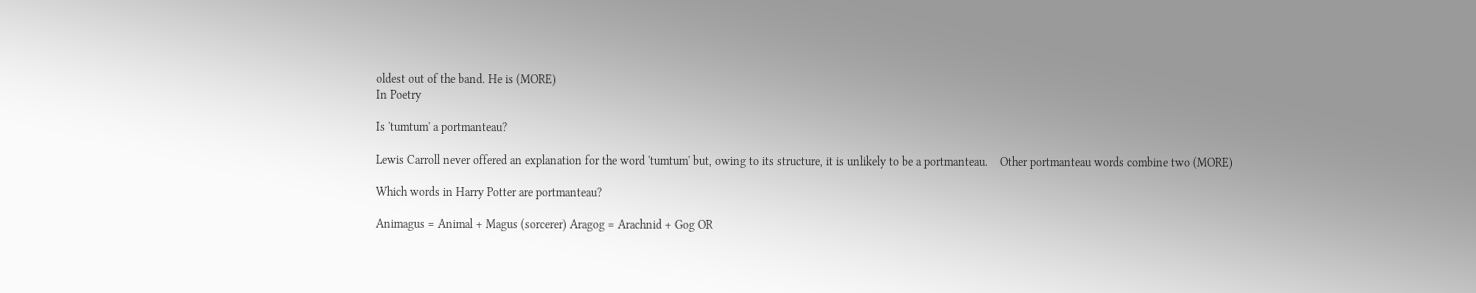oldest out of the band. He is (MORE)
In Poetry

Is 'tumtum' a portmanteau?

Lewis Carroll never offered an explanation for the word 'tumtum' but, owing to its structure, it is unlikely to be a portmanteau.    Other portmanteau words combine two (MORE)

Which words in Harry Potter are portmanteau?

Animagus = Animal + Magus (sorcerer) Aragog = Arachnid + Gog OR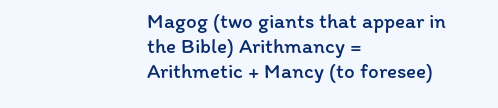Magog (two giants that appear in the Bible) Arithmancy = Arithmetic + Mancy (to foresee)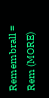Remembrall = Rem (MORE)